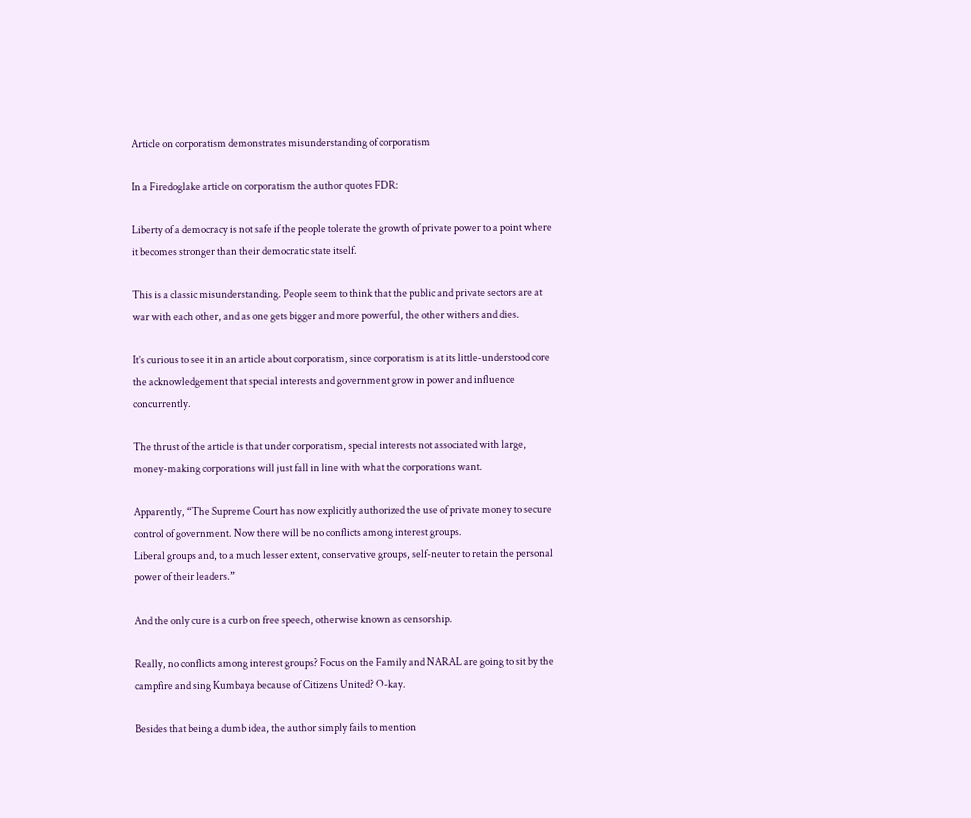Article on corporatism demonstrates misunderstanding of corporatism

In a Firedoglake article on corporatism the author quotes FDR:

Liberty of a democracy is not safe if the people tolerate the growth of private power to a point where it becomes stronger than their democratic state itself.

This is a classic misunderstanding. People seem to think that the public and private sectors are at war with each other, and as one gets bigger and more powerful, the other withers and dies.

It’s curious to see it in an article about corporatism, since corporatism is at its little-understood core the acknowledgement that special interests and government grow in power and influence concurrently.

The thrust of the article is that under corporatism, special interests not associated with large, money-making corporations will just fall in line with what the corporations want.

Apparently, “The Supreme Court has now explicitly authorized the use of private money to secure control of government. Now there will be no conflicts among interest groups.
Liberal groups and, to a much lesser extent, conservative groups, self-neuter to retain the personal power of their leaders.”

And the only cure is a curb on free speech, otherwise known as censorship.

Really, no conflicts among interest groups? Focus on the Family and NARAL are going to sit by the campfire and sing Kumbaya because of Citizens United? O-kay.

Besides that being a dumb idea, the author simply fails to mention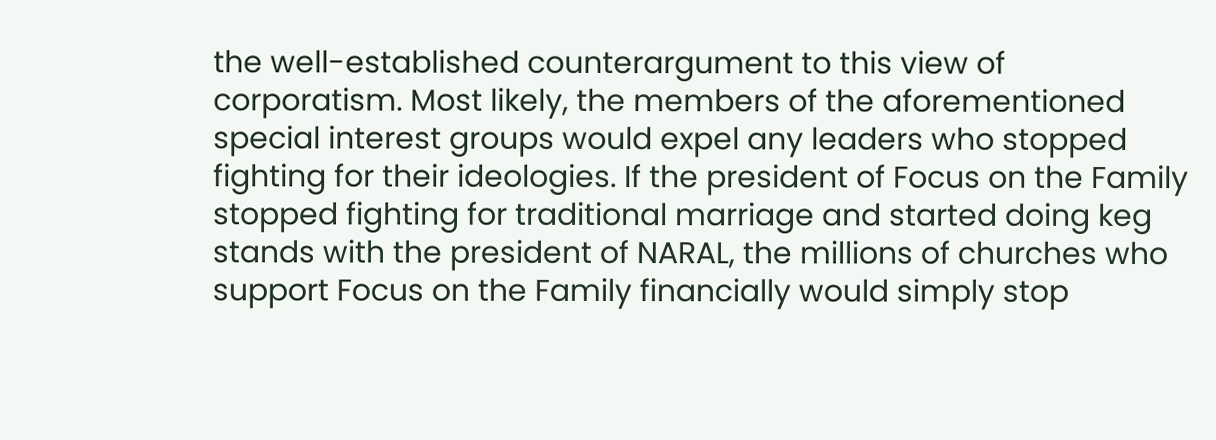the well-established counterargument to this view of corporatism. Most likely, the members of the aforementioned special interest groups would expel any leaders who stopped fighting for their ideologies. If the president of Focus on the Family stopped fighting for traditional marriage and started doing keg stands with the president of NARAL, the millions of churches who support Focus on the Family financially would simply stop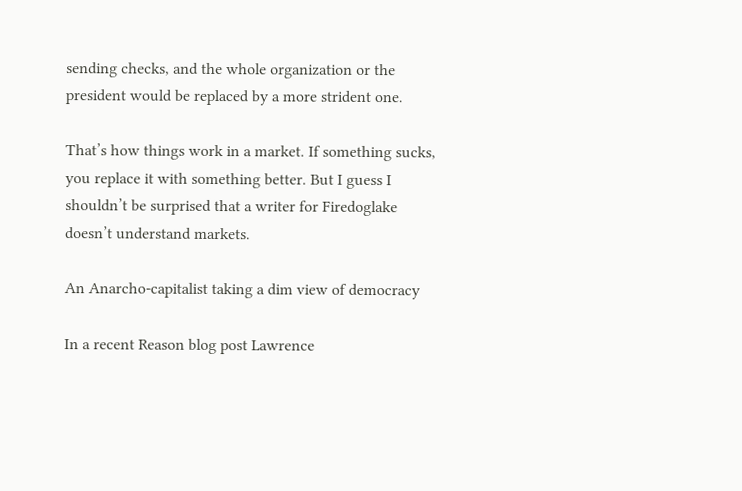sending checks, and the whole organization or the president would be replaced by a more strident one.

That’s how things work in a market. If something sucks, you replace it with something better. But I guess I shouldn’t be surprised that a writer for Firedoglake doesn’t understand markets.

An Anarcho-capitalist taking a dim view of democracy

In a recent Reason blog post Lawrence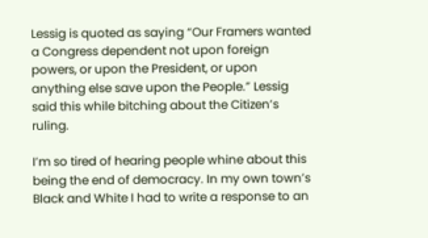Lessig is quoted as saying “Our Framers wanted a Congress dependent not upon foreign powers, or upon the President, or upon anything else save upon the People.” Lessig said this while bitching about the Citizen’s ruling.

I’m so tired of hearing people whine about this being the end of democracy. In my own town’s Black and White I had to write a response to an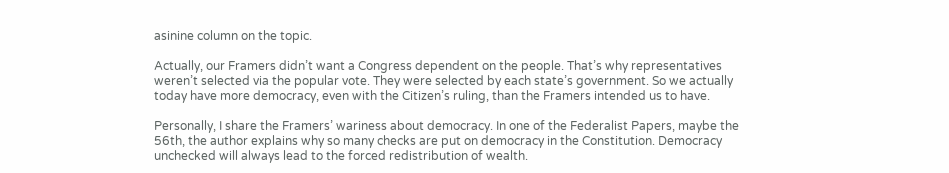asinine column on the topic.

Actually, our Framers didn’t want a Congress dependent on the people. That’s why representatives weren’t selected via the popular vote. They were selected by each state’s government. So we actually today have more democracy, even with the Citizen’s ruling, than the Framers intended us to have.

Personally, I share the Framers’ wariness about democracy. In one of the Federalist Papers, maybe the 56th, the author explains why so many checks are put on democracy in the Constitution. Democracy unchecked will always lead to the forced redistribution of wealth.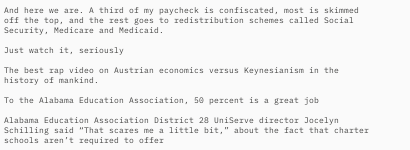And here we are. A third of my paycheck is confiscated, most is skimmed off the top, and the rest goes to redistribution schemes called Social Security, Medicare and Medicaid.

Just watch it, seriously

The best rap video on Austrian economics versus Keynesianism in the history of mankind.

To the Alabama Education Association, 50 percent is a great job

Alabama Education Association District 28 UniServe director Jocelyn Schilling said “That scares me a little bit,” about the fact that charter schools aren’t required to offer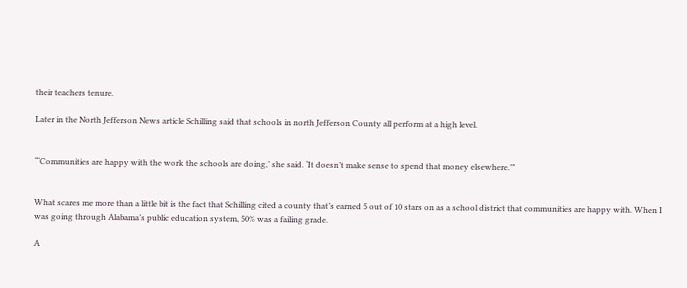their teachers tenure.

Later in the North Jefferson News article Schilling said that schools in north Jefferson County all perform at a high level.


“‘Communities are happy with the work the schools are doing,’ she said. ‘It doesn’t make sense to spend that money elsewhere.’”


What scares me more than a little bit is the fact that Schilling cited a county that’s earned 5 out of 10 stars on as a school district that communities are happy with. When I was going through Alabama’s public education system, 50% was a failing grade.

A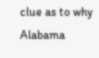clue as to why Alabama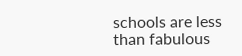schools are less than fabulous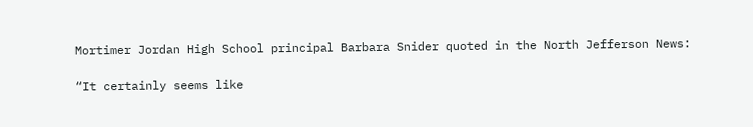Mortimer Jordan High School principal Barbara Snider quoted in the North Jefferson News:

“It certainly seems like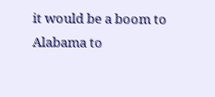it would be a boom to Alabama to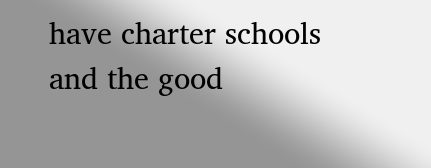have charter schools and the good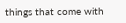things that come with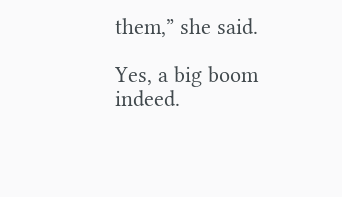them,” she said.

Yes, a big boom indeed.